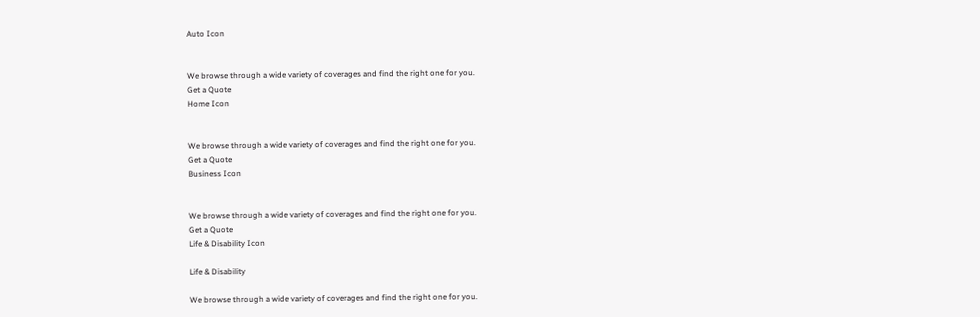Auto Icon


We browse through a wide variety of coverages and find the right one for you.
Get a Quote
Home Icon


We browse through a wide variety of coverages and find the right one for you.
Get a Quote
Business Icon


We browse through a wide variety of coverages and find the right one for you.
Get a Quote
Life & Disability Icon

Life & Disability

We browse through a wide variety of coverages and find the right one for you.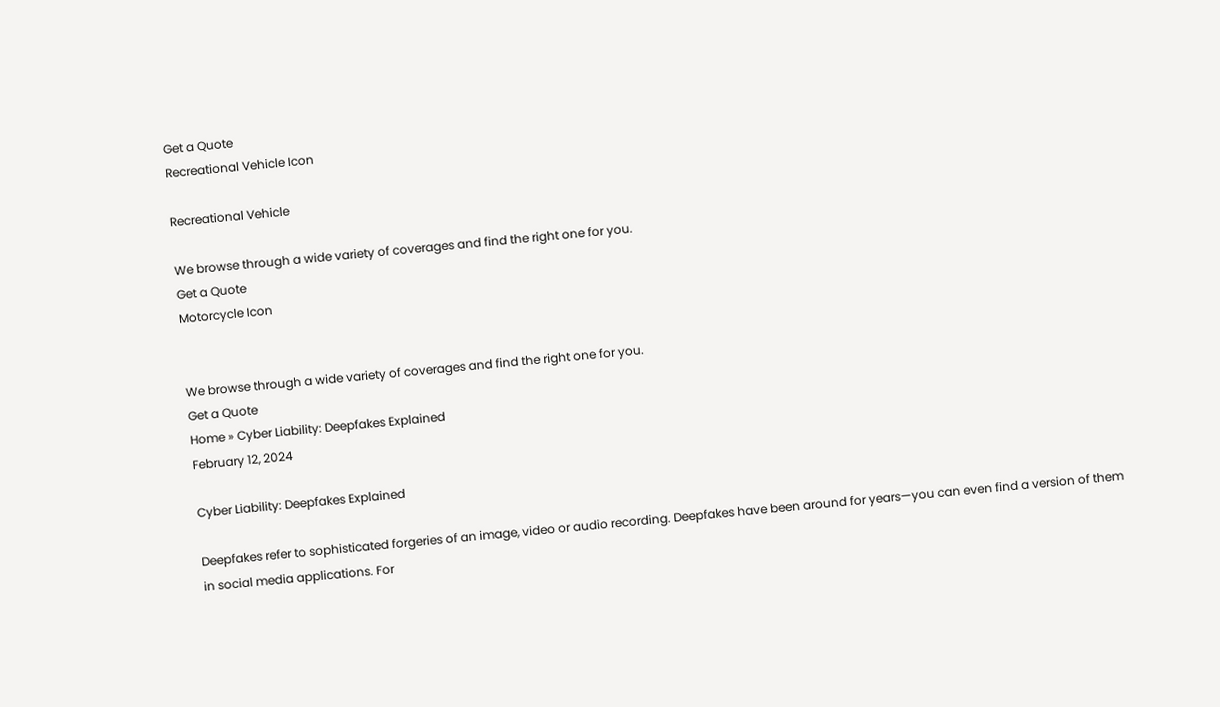Get a Quote
Recreational Vehicle Icon

Recreational Vehicle

We browse through a wide variety of coverages and find the right one for you.
Get a Quote
Motorcycle Icon


We browse through a wide variety of coverages and find the right one for you.
Get a Quote
Home » Cyber Liability: Deepfakes Explained
February 12, 2024

Cyber Liability: Deepfakes Explained

Deepfakes refer to sophisticated forgeries of an image, video or audio recording. Deepfakes have been around for years—you can even find a version of them in social media applications. For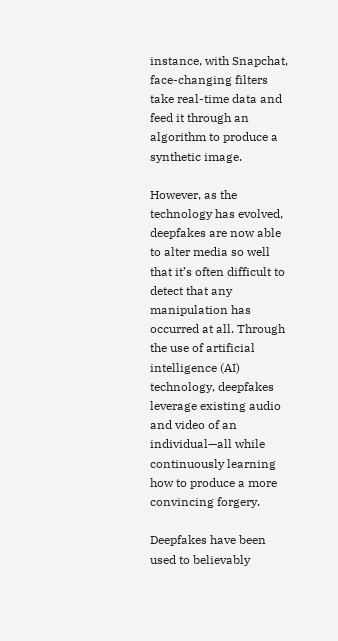instance, with Snapchat, face-changing filters take real-time data and feed it through an algorithm to produce a synthetic image.

However, as the technology has evolved, deepfakes are now able to alter media so well that it’s often difficult to detect that any manipulation has occurred at all. Through the use of artificial intelligence (AI) technology, deepfakes leverage existing audio and video of an individual—all while continuously learning how to produce a more convincing forgery.

Deepfakes have been used to believably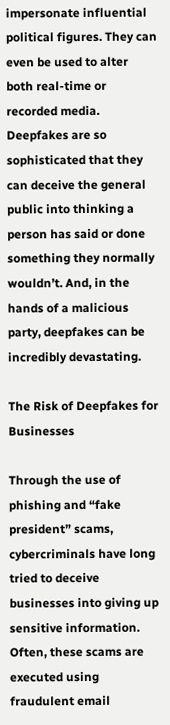impersonate influential political figures. They can even be used to alter both real-time or recorded media. Deepfakes are so sophisticated that they can deceive the general public into thinking a person has said or done something they normally wouldn’t. And, in the hands of a malicious party, deepfakes can be incredibly devastating.

The Risk of Deepfakes for Businesses

Through the use of phishing and “fake president” scams, cybercriminals have long tried to deceive businesses into giving up sensitive information. Often, these scams are executed using fraudulent email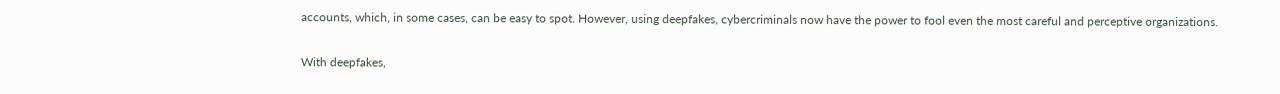accounts, which, in some cases, can be easy to spot. However, using deepfakes, cybercriminals now have the power to fool even the most careful and perceptive organizations.

With deepfakes,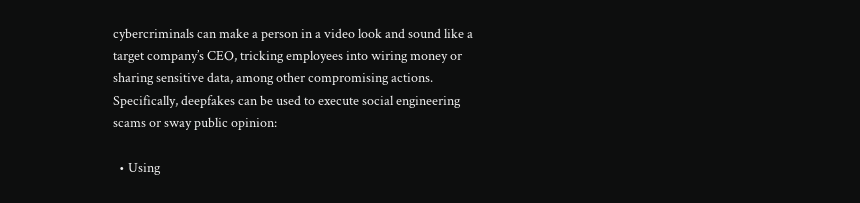cybercriminals can make a person in a video look and sound like a target company’s CEO, tricking employees into wiring money or sharing sensitive data, among other compromising actions. Specifically, deepfakes can be used to execute social engineering scams or sway public opinion:

  • Using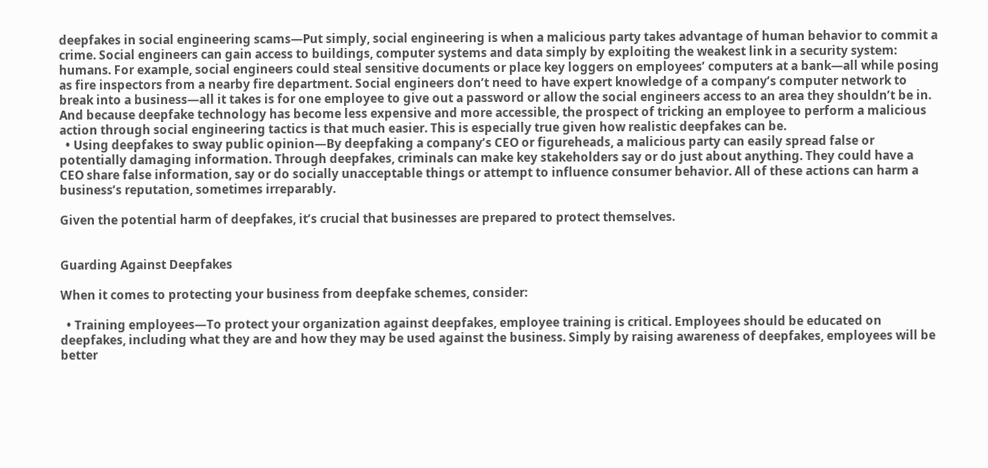deepfakes in social engineering scams—Put simply, social engineering is when a malicious party takes advantage of human behavior to commit a crime. Social engineers can gain access to buildings, computer systems and data simply by exploiting the weakest link in a security system: humans. For example, social engineers could steal sensitive documents or place key loggers on employees’ computers at a bank—all while posing as fire inspectors from a nearby fire department. Social engineers don’t need to have expert knowledge of a company’s computer network to break into a business—all it takes is for one employee to give out a password or allow the social engineers access to an area they shouldn’t be in. And because deepfake technology has become less expensive and more accessible, the prospect of tricking an employee to perform a malicious action through social engineering tactics is that much easier. This is especially true given how realistic deepfakes can be.
  • Using deepfakes to sway public opinion—By deepfaking a company’s CEO or figureheads, a malicious party can easily spread false or potentially damaging information. Through deepfakes, criminals can make key stakeholders say or do just about anything. They could have a CEO share false information, say or do socially unacceptable things or attempt to influence consumer behavior. All of these actions can harm a business’s reputation, sometimes irreparably.

Given the potential harm of deepfakes, it’s crucial that businesses are prepared to protect themselves.


Guarding Against Deepfakes

When it comes to protecting your business from deepfake schemes, consider:

  • Training employees—To protect your organization against deepfakes, employee training is critical. Employees should be educated on deepfakes, including what they are and how they may be used against the business. Simply by raising awareness of deepfakes, employees will be better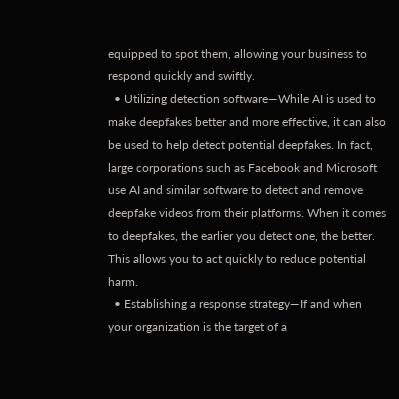equipped to spot them, allowing your business to respond quickly and swiftly.
  • Utilizing detection software—While AI is used to make deepfakes better and more effective, it can also be used to help detect potential deepfakes. In fact, large corporations such as Facebook and Microsoft use AI and similar software to detect and remove deepfake videos from their platforms. When it comes to deepfakes, the earlier you detect one, the better. This allows you to act quickly to reduce potential harm.
  • Establishing a response strategy—If and when your organization is the target of a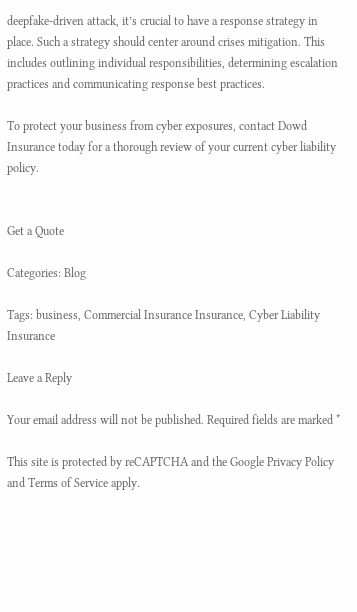deepfake-driven attack, it’s crucial to have a response strategy in place. Such a strategy should center around crises mitigation. This includes outlining individual responsibilities, determining escalation practices and communicating response best practices.

To protect your business from cyber exposures, contact Dowd Insurance today for a thorough review of your current cyber liability policy.


Get a Quote

Categories: Blog

Tags: business, Commercial Insurance Insurance, Cyber Liability Insurance

Leave a Reply

Your email address will not be published. Required fields are marked *

This site is protected by reCAPTCHA and the Google Privacy Policy and Terms of Service apply.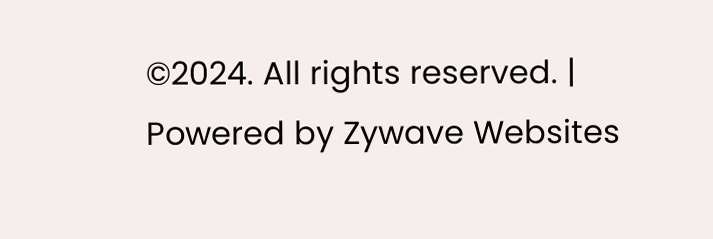©2024. All rights reserved. | Powered by Zywave Websites